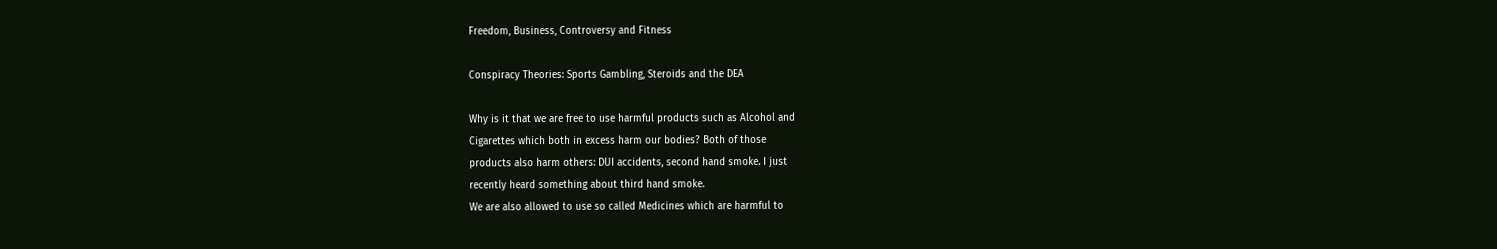Freedom, Business, Controversy and Fitness

Conspiracy Theories: Sports Gambling, Steroids and the DEA

Why is it that we are free to use harmful products such as Alcohol and
Cigarettes which both in excess harm our bodies? Both of those
products also harm others: DUI accidents, second hand smoke. I just
recently heard something about third hand smoke.
We are also allowed to use so called Medicines which are harmful to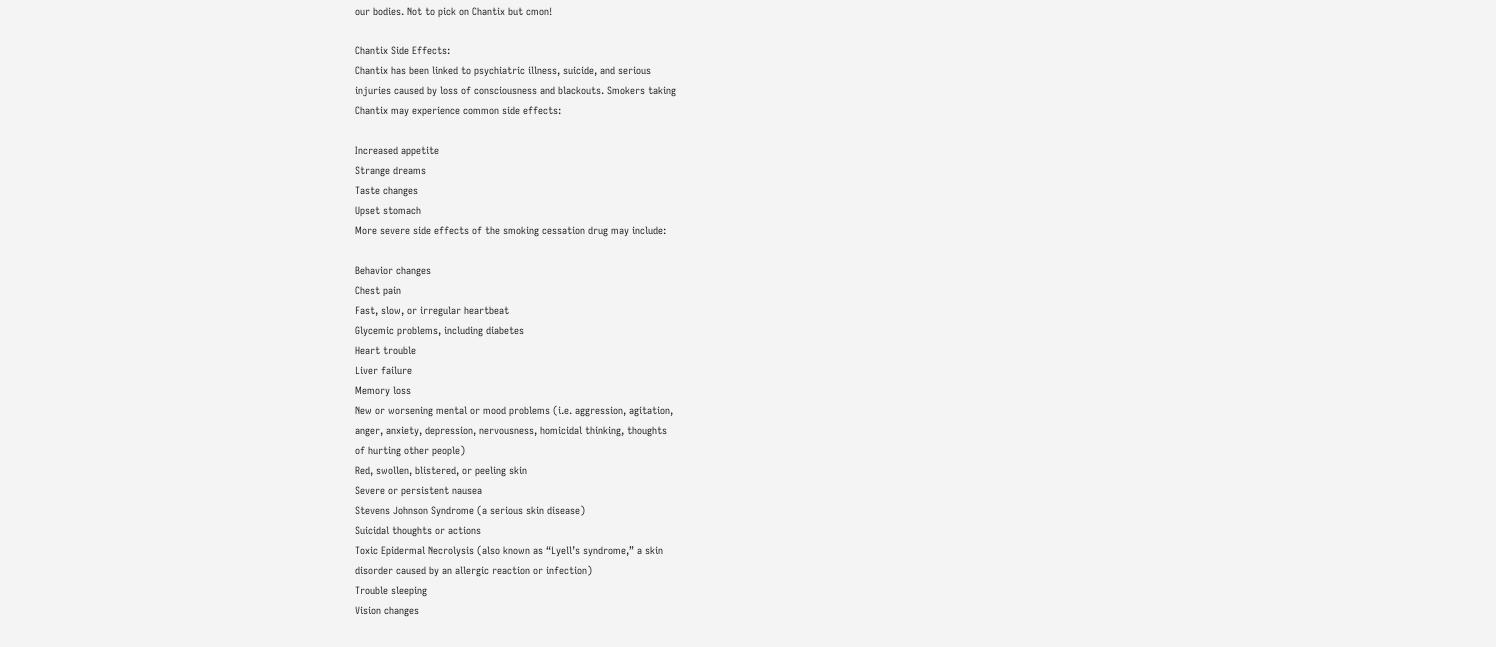our bodies. Not to pick on Chantix but cmon!

Chantix Side Effects:
Chantix has been linked to psychiatric illness, suicide, and serious
injuries caused by loss of consciousness and blackouts. Smokers taking
Chantix may experience common side effects:

Increased appetite
Strange dreams
Taste changes
Upset stomach
More severe side effects of the smoking cessation drug may include:

Behavior changes
Chest pain
Fast, slow, or irregular heartbeat
Glycemic problems, including diabetes
Heart trouble
Liver failure
Memory loss
New or worsening mental or mood problems (i.e. aggression, agitation,
anger, anxiety, depression, nervousness, homicidal thinking, thoughts
of hurting other people)
Red, swollen, blistered, or peeling skin
Severe or persistent nausea
Stevens Johnson Syndrome (a serious skin disease)
Suicidal thoughts or actions
Toxic Epidermal Necrolysis (also known as “Lyell’s syndrome,” a skin
disorder caused by an allergic reaction or infection)
Trouble sleeping
Vision changes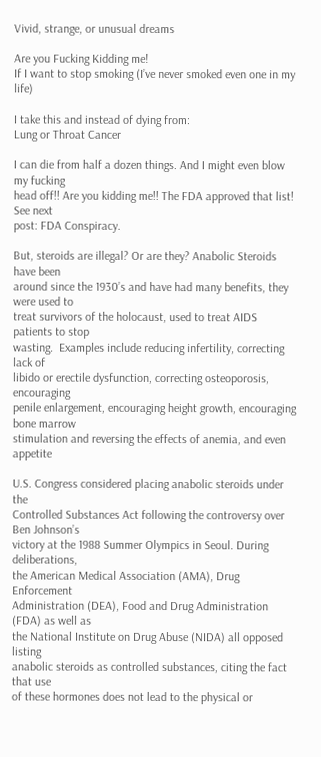Vivid, strange, or unusual dreams

Are you Fucking Kidding me!
If I want to stop smoking (I’ve never smoked even one in my life)

I take this and instead of dying from:
Lung or Throat Cancer

I can die from half a dozen things. And I might even blow my fucking
head off!! Are you kidding me!! The FDA approved that list! See next
post: FDA Conspiracy.

But, steroids are illegal? Or are they? Anabolic Steroids have been
around since the 1930’s and have had many benefits, they were used to
treat survivors of the holocaust, used to treat AIDS patients to stop
wasting.  Examples include reducing infertility, correcting lack of
libido or erectile dysfunction, correcting osteoporosis, encouraging
penile enlargement, encouraging height growth, encouraging bone marrow
stimulation and reversing the effects of anemia, and even appetite

U.S. Congress considered placing anabolic steroids under the
Controlled Substances Act following the controversy over Ben Johnson’s
victory at the 1988 Summer Olympics in Seoul. During deliberations,
the American Medical Association (AMA), Drug Enforcement
Administration (DEA), Food and Drug Administration (FDA) as well as
the National Institute on Drug Abuse (NIDA) all opposed listing
anabolic steroids as controlled substances, citing the fact that use
of these hormones does not lead to the physical or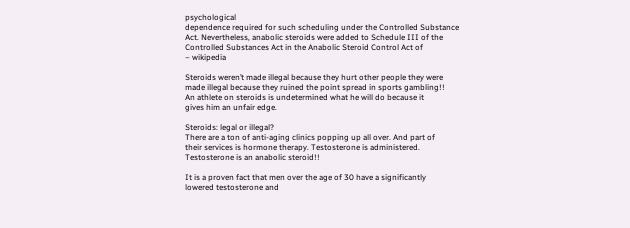psychological
dependence required for such scheduling under the Controlled Substance
Act. Nevertheless, anabolic steroids were added to Schedule III of the
Controlled Substances Act in the Anabolic Steroid Control Act of
– wikipedia

Steroids weren’t made illegal because they hurt other people they were
made illegal because they ruined the point spread in sports gambling!!
An athlete on steroids is undetermined what he will do because it
gives him an unfair edge.

Steroids: legal or illegal?
There are a ton of anti-aging clinics popping up all over. And part of
their services is hormone therapy. Testosterone is administered.
Testosterone is an anabolic steroid!!

It is a proven fact that men over the age of 30 have a significantly
lowered testosterone and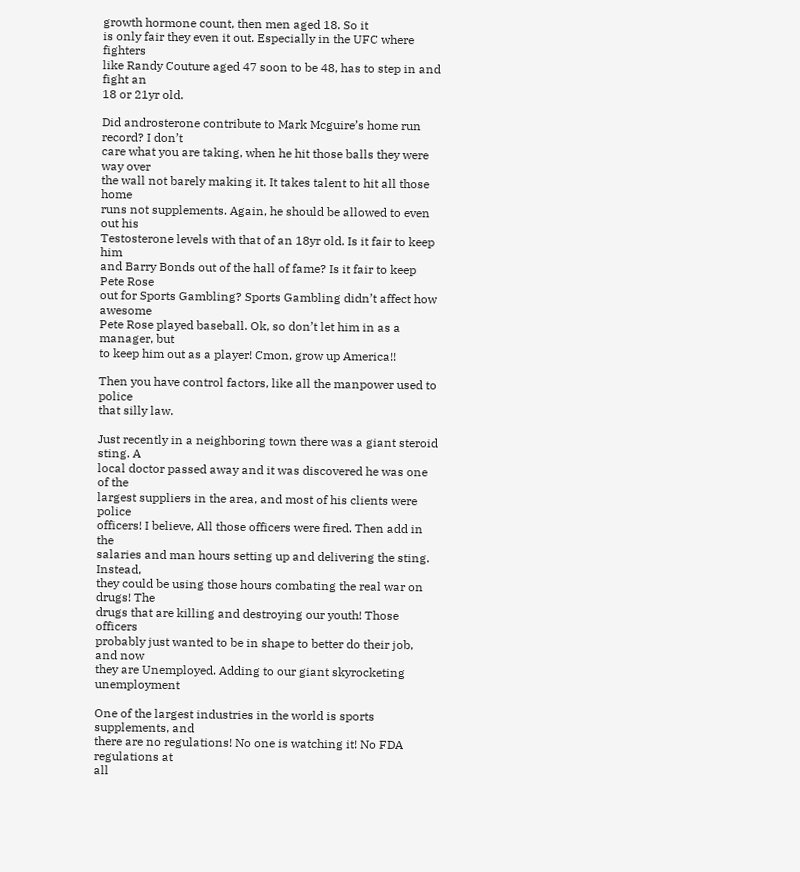growth hormone count, then men aged 18. So it
is only fair they even it out. Especially in the UFC where fighters
like Randy Couture aged 47 soon to be 48, has to step in and fight an
18 or 21yr old.

Did androsterone contribute to Mark Mcguire’s home run record? I don’t
care what you are taking, when he hit those balls they were way over
the wall not barely making it. It takes talent to hit all those home
runs not supplements. Again, he should be allowed to even out his
Testosterone levels with that of an 18yr old. Is it fair to keep him
and Barry Bonds out of the hall of fame? Is it fair to keep Pete Rose
out for Sports Gambling? Sports Gambling didn’t affect how awesome
Pete Rose played baseball. Ok, so don’t let him in as a manager, but
to keep him out as a player! Cmon, grow up America!!

Then you have control factors, like all the manpower used to police
that silly law.

Just recently in a neighboring town there was a giant steroid sting. A
local doctor passed away and it was discovered he was one of the
largest suppliers in the area, and most of his clients were police
officers! I believe, All those officers were fired. Then add in the
salaries and man hours setting up and delivering the sting. Instead,
they could be using those hours combating the real war on drugs! The
drugs that are killing and destroying our youth! Those officers
probably just wanted to be in shape to better do their job, and now
they are Unemployed. Adding to our giant skyrocketing unemployment

One of the largest industries in the world is sports supplements, and
there are no regulations! No one is watching it! No FDA regulations at
all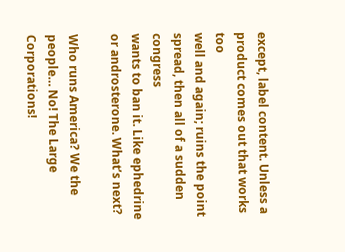except, label content. Unless a product comes out that works too
well and again; ruins the point spread, then all of a sudden congress
wants to ban it. Like ephedrine or androsterone. What’s next?

Who runs America? We the people… No! The Large Corporations!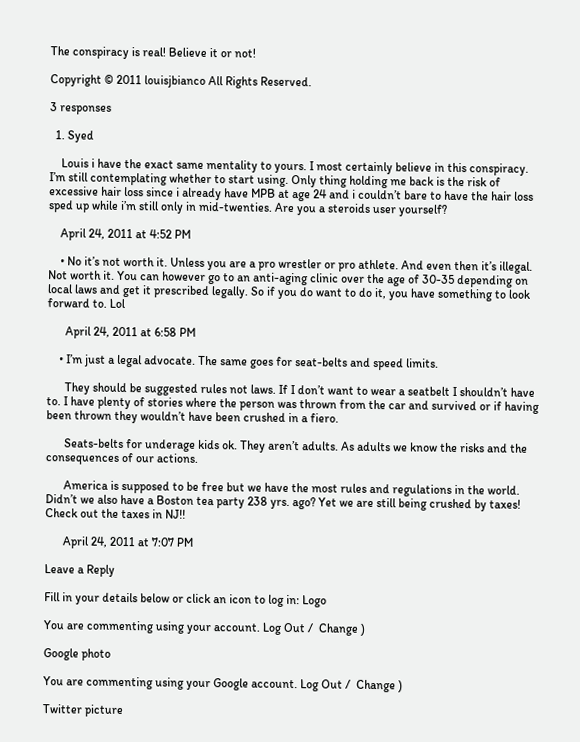The conspiracy is real! Believe it or not!

Copyright © 2011 louisjbianco All Rights Reserved.

3 responses

  1. Syed

    Louis i have the exact same mentality to yours. I most certainly believe in this conspiracy. I’m still contemplating whether to start using. Only thing holding me back is the risk of excessive hair loss since i already have MPB at age 24 and i couldn’t bare to have the hair loss sped up while i’m still only in mid-twenties. Are you a steroids user yourself?

    April 24, 2011 at 4:52 PM

    • No it’s not worth it. Unless you are a pro wrestler or pro athlete. And even then it’s illegal. Not worth it. You can however go to an anti-aging clinic over the age of 30-35 depending on local laws and get it prescribed legally. So if you do want to do it, you have something to look forward to. Lol

      April 24, 2011 at 6:58 PM

    • I’m just a legal advocate. The same goes for seat-belts and speed limits.

      They should be suggested rules not laws. If I don’t want to wear a seatbelt I shouldn’t have to. I have plenty of stories where the person was thrown from the car and survived or if having been thrown they wouldn’t have been crushed in a fiero.

      Seats-belts for underage kids ok. They aren’t adults. As adults we know the risks and the consequences of our actions.

      America is supposed to be free but we have the most rules and regulations in the world. Didn’t we also have a Boston tea party 238 yrs. ago? Yet we are still being crushed by taxes! Check out the taxes in NJ!!

      April 24, 2011 at 7:07 PM

Leave a Reply

Fill in your details below or click an icon to log in: Logo

You are commenting using your account. Log Out /  Change )

Google photo

You are commenting using your Google account. Log Out /  Change )

Twitter picture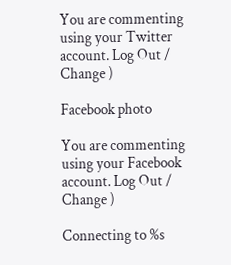You are commenting using your Twitter account. Log Out /  Change )

Facebook photo

You are commenting using your Facebook account. Log Out /  Change )

Connecting to %s